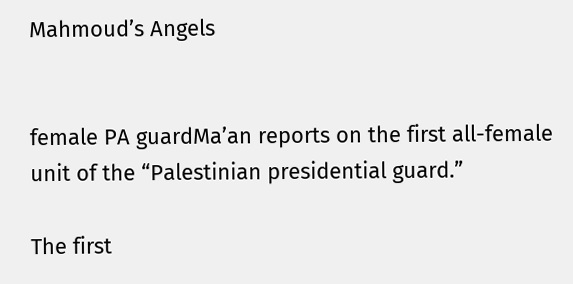Mahmoud’s Angels


female PA guardMa’an reports on the first all-female unit of the “Palestinian presidential guard.”

The first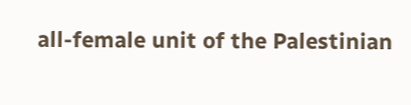all-female unit of the Palestinian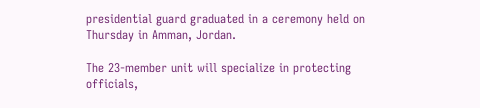presidential guard graduated in a ceremony held on Thursday in Amman, Jordan.

The 23-member unit will specialize in protecting officials,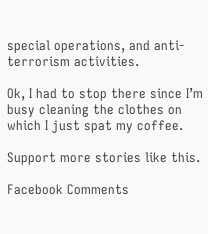special operations, and anti-terrorism activities.

Ok, I had to stop there since I’m busy cleaning the clothes on which I just spat my coffee.

Support more stories like this.

Facebook Comments